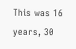This was 16 years, 30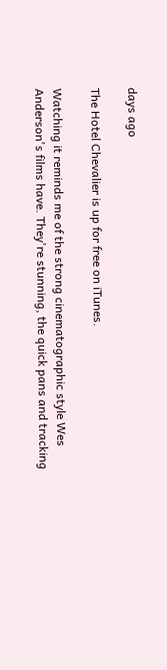days ago

The Hotel Chevalier is up for free on iTunes.

Watching it reminds me of the strong cinematographic style Wes Anderson's films have. They're stunning, the quick pans and tracking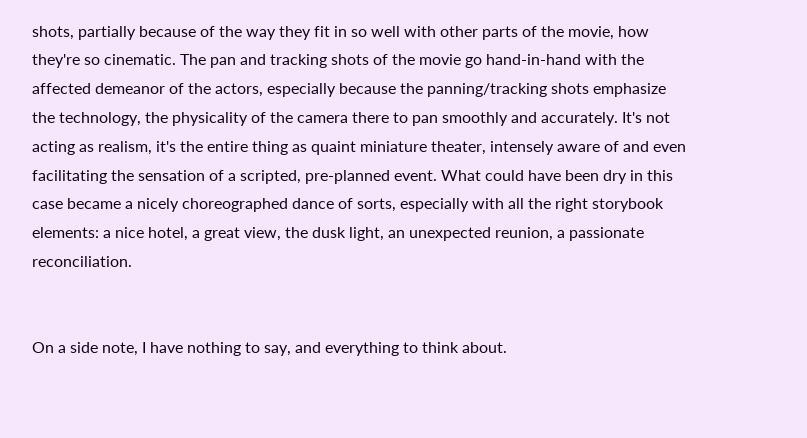shots, partially because of the way they fit in so well with other parts of the movie, how they're so cinematic. The pan and tracking shots of the movie go hand-in-hand with the affected demeanor of the actors, especially because the panning/tracking shots emphasize the technology, the physicality of the camera there to pan smoothly and accurately. It's not acting as realism, it's the entire thing as quaint miniature theater, intensely aware of and even facilitating the sensation of a scripted, pre-planned event. What could have been dry in this case became a nicely choreographed dance of sorts, especially with all the right storybook elements: a nice hotel, a great view, the dusk light, an unexpected reunion, a passionate reconciliation.


On a side note, I have nothing to say, and everything to think about.